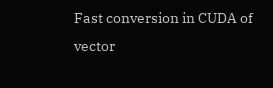Fast conversion in CUDA of vector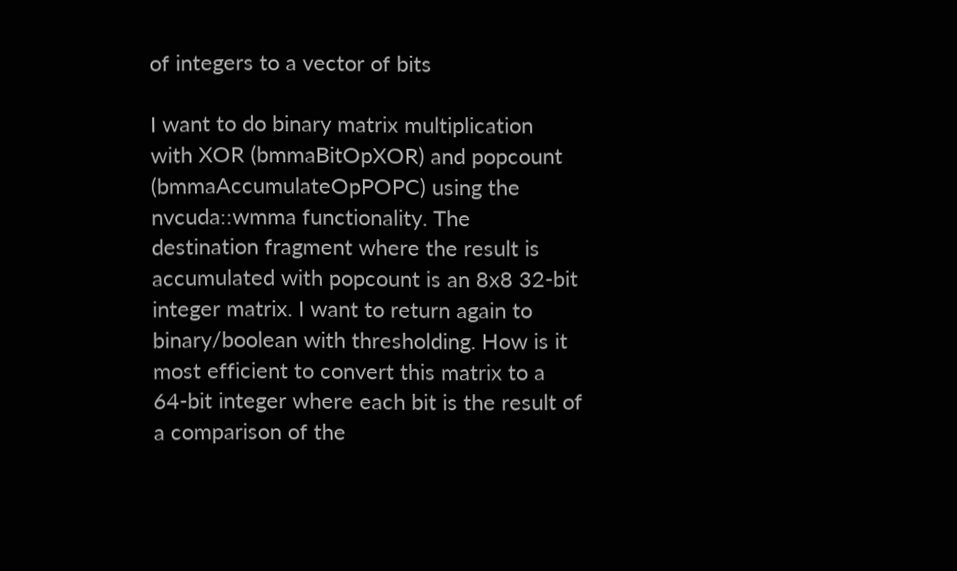of integers to a vector of bits

I want to do binary matrix multiplication with XOR (bmmaBitOpXOR) and popcount (bmmaAccumulateOpPOPC) using the nvcuda::wmma functionality. The destination fragment where the result is accumulated with popcount is an 8x8 32-bit integer matrix. I want to return again to binary/boolean with thresholding. How is it most efficient to convert this matrix to a 64-bit integer where each bit is the result of a comparison of the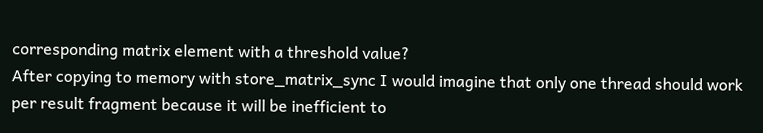corresponding matrix element with a threshold value?
After copying to memory with store_matrix_sync I would imagine that only one thread should work per result fragment because it will be inefficient to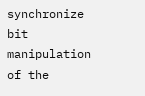synchronize bit manipulation of the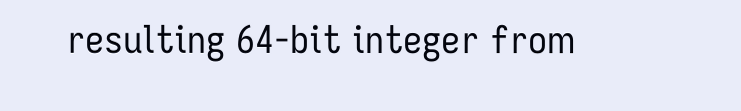resulting 64-bit integer from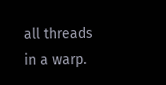all threads in a warp.